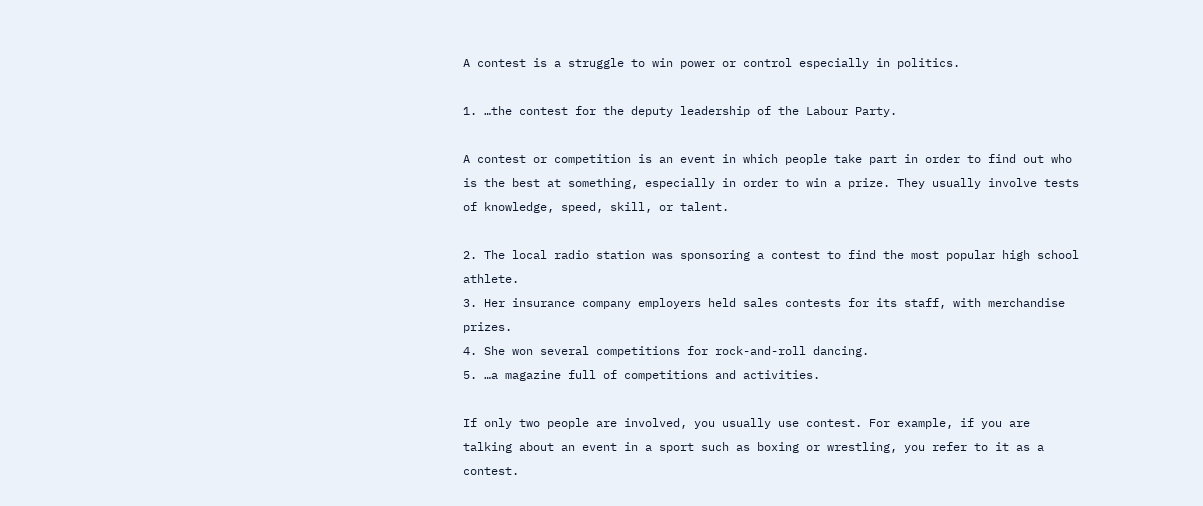A contest is a struggle to win power or control especially in politics.

1. …the contest for the deputy leadership of the Labour Party.

A contest or competition is an event in which people take part in order to find out who is the best at something, especially in order to win a prize. They usually involve tests of knowledge, speed, skill, or talent.

2. The local radio station was sponsoring a contest to find the most popular high school athlete.
3. Her insurance company employers held sales contests for its staff, with merchandise prizes.
4. She won several competitions for rock-and-roll dancing.
5. …a magazine full of competitions and activities.

If only two people are involved, you usually use contest. For example, if you are talking about an event in a sport such as boxing or wrestling, you refer to it as a contest.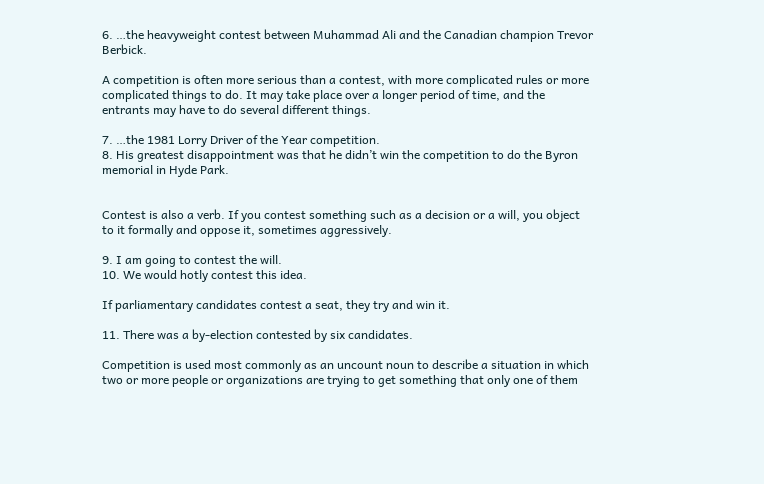6. …the heavyweight contest between Muhammad Ali and the Canadian champion Trevor Berbick.

A competition is often more serious than a contest, with more complicated rules or more complicated things to do. It may take place over a longer period of time, and the entrants may have to do several different things.

7. …the 1981 Lorry Driver of the Year competition.
8. His greatest disappointment was that he didn’t win the competition to do the Byron memorial in Hyde Park.


Contest is also a verb. If you contest something such as a decision or a will, you object to it formally and oppose it, sometimes aggressively.

9. I am going to contest the will.
10. We would hotly contest this idea.

If parliamentary candidates contest a seat, they try and win it.

11. There was a by-election contested by six candidates.

Competition is used most commonly as an uncount noun to describe a situation in which two or more people or organizations are trying to get something that only one of them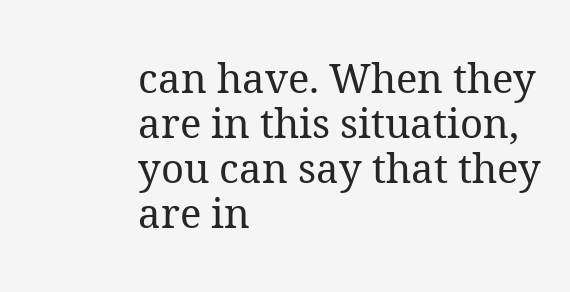can have. When they are in this situation, you can say that they are in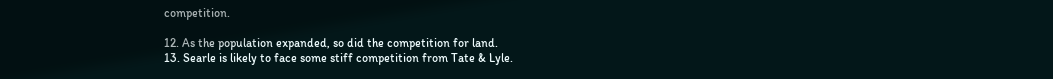competition.

12. As the population expanded, so did the competition for land.
13. Searle is likely to face some stiff competition from Tate & Lyle.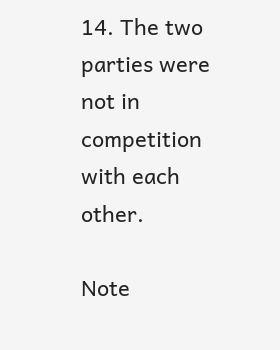14. The two parties were not in competition with each other.

Note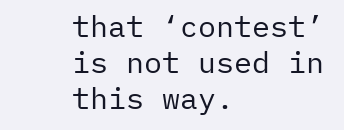that ‘contest’ is not used in this way.